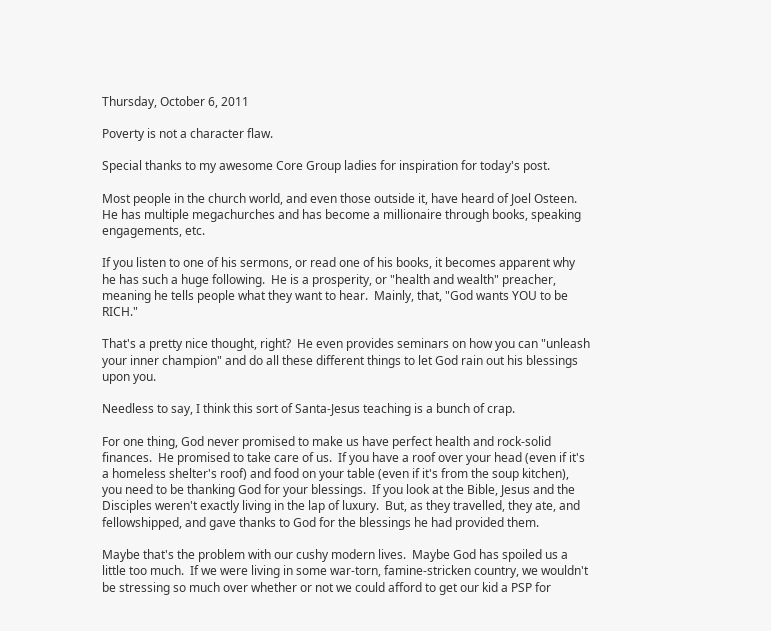Thursday, October 6, 2011

Poverty is not a character flaw.

Special thanks to my awesome Core Group ladies for inspiration for today's post.

Most people in the church world, and even those outside it, have heard of Joel Osteen.  He has multiple megachurches and has become a millionaire through books, speaking engagements, etc.

If you listen to one of his sermons, or read one of his books, it becomes apparent why he has such a huge following.  He is a prosperity, or "health and wealth" preacher, meaning he tells people what they want to hear.  Mainly, that, "God wants YOU to be RICH."

That's a pretty nice thought, right?  He even provides seminars on how you can "unleash your inner champion" and do all these different things to let God rain out his blessings upon you.

Needless to say, I think this sort of Santa-Jesus teaching is a bunch of crap.

For one thing, God never promised to make us have perfect health and rock-solid finances.  He promised to take care of us.  If you have a roof over your head (even if it's a homeless shelter's roof) and food on your table (even if it's from the soup kitchen), you need to be thanking God for your blessings.  If you look at the Bible, Jesus and the Disciples weren't exactly living in the lap of luxury.  But, as they travelled, they ate, and fellowshipped, and gave thanks to God for the blessings he had provided them.

Maybe that's the problem with our cushy modern lives.  Maybe God has spoiled us a little too much.  If we were living in some war-torn, famine-stricken country, we wouldn't be stressing so much over whether or not we could afford to get our kid a PSP for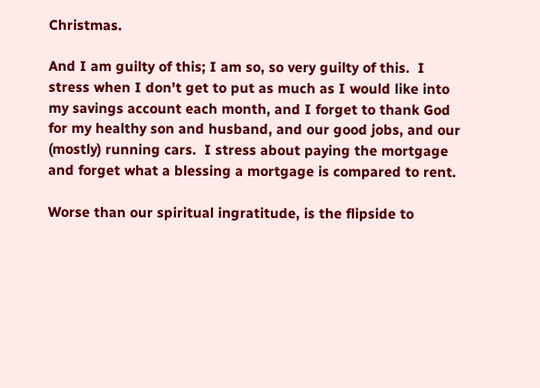Christmas.

And I am guilty of this; I am so, so very guilty of this.  I stress when I don't get to put as much as I would like into my savings account each month, and I forget to thank God for my healthy son and husband, and our good jobs, and our (mostly) running cars.  I stress about paying the mortgage and forget what a blessing a mortgage is compared to rent.

Worse than our spiritual ingratitude, is the flipside to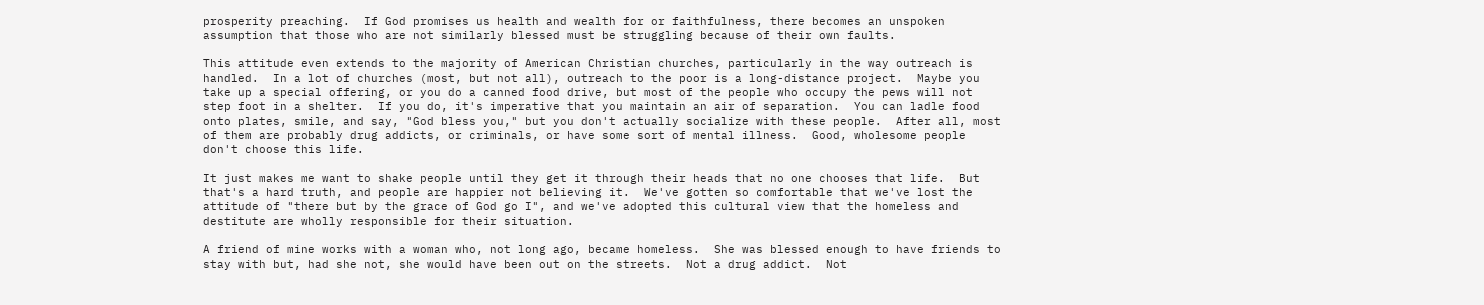prosperity preaching.  If God promises us health and wealth for or faithfulness, there becomes an unspoken assumption that those who are not similarly blessed must be struggling because of their own faults.

This attitude even extends to the majority of American Christian churches, particularly in the way outreach is handled.  In a lot of churches (most, but not all), outreach to the poor is a long-distance project.  Maybe you take up a special offering, or you do a canned food drive, but most of the people who occupy the pews will not step foot in a shelter.  If you do, it's imperative that you maintain an air of separation.  You can ladle food onto plates, smile, and say, "God bless you," but you don't actually socialize with these people.  After all, most of them are probably drug addicts, or criminals, or have some sort of mental illness.  Good, wholesome people don't choose this life.

It just makes me want to shake people until they get it through their heads that no one chooses that life.  But that's a hard truth, and people are happier not believing it.  We've gotten so comfortable that we've lost the attitude of "there but by the grace of God go I", and we've adopted this cultural view that the homeless and destitute are wholly responsible for their situation.

A friend of mine works with a woman who, not long ago, became homeless.  She was blessed enough to have friends to stay with but, had she not, she would have been out on the streets.  Not a drug addict.  Not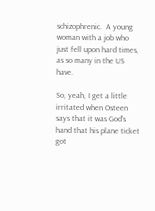schizophrenic.  A young woman with a job who just fell upon hard times, as so many in the US have.

So, yeah, I get a little irritated when Osteen says that it was God's hand that his plane ticket got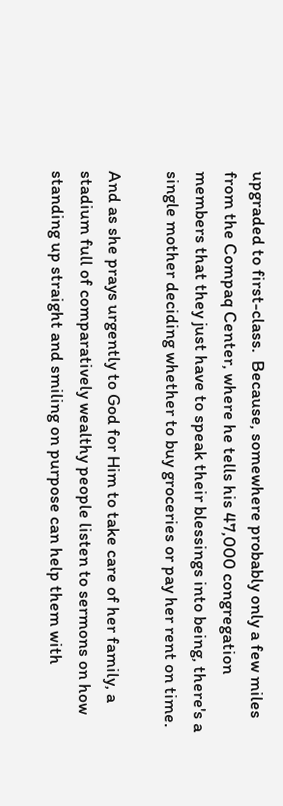upgraded to first-class.  Because, somewhere probably only a few miles from the Compaq Center, where he tells his 47,000 congregation members that they just have to speak their blessings into being, there's a single mother deciding whether to buy groceries or pay her rent on time.

And as she prays urgently to God for Him to take care of her family, a stadium full of comparatively wealthy people listen to sermons on how standing up straight and smiling on purpose can help them with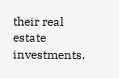their real estate investments.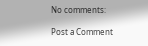No comments:

Post a Comment